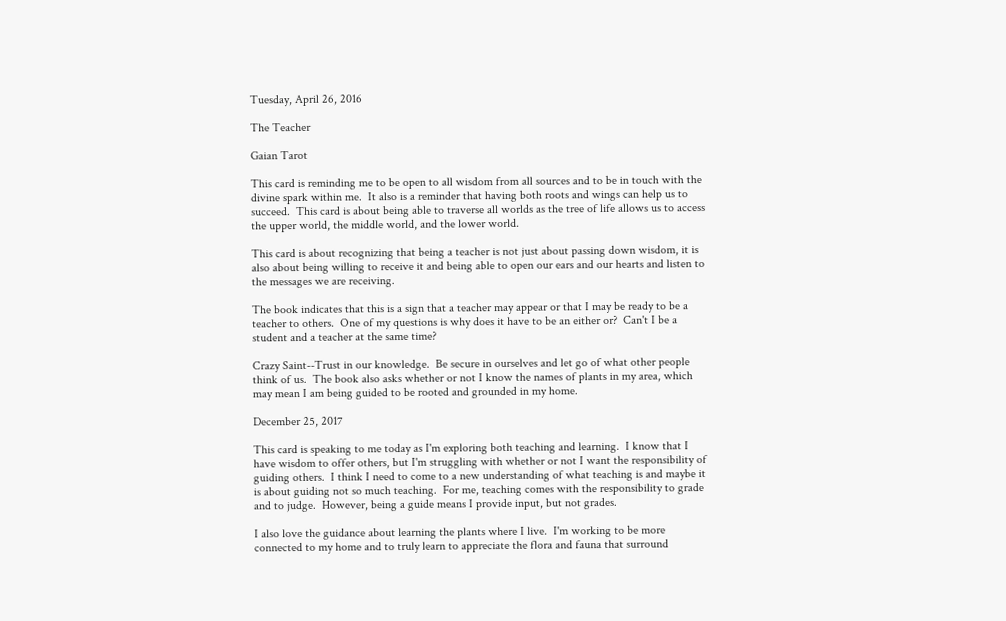Tuesday, April 26, 2016

The Teacher

Gaian Tarot

This card is reminding me to be open to all wisdom from all sources and to be in touch with the divine spark within me.  It also is a reminder that having both roots and wings can help us to succeed.  This card is about being able to traverse all worlds as the tree of life allows us to access the upper world, the middle world, and the lower world.

This card is about recognizing that being a teacher is not just about passing down wisdom, it is also about being willing to receive it and being able to open our ears and our hearts and listen to the messages we are receiving.

The book indicates that this is a sign that a teacher may appear or that I may be ready to be a teacher to others.  One of my questions is why does it have to be an either or?  Can't I be a student and a teacher at the same time?

Crazy Saint--Trust in our knowledge.  Be secure in ourselves and let go of what other people think of us.  The book also asks whether or not I know the names of plants in my area, which may mean I am being guided to be rooted and grounded in my home.

December 25, 2017

This card is speaking to me today as I'm exploring both teaching and learning.  I know that I have wisdom to offer others, but I'm struggling with whether or not I want the responsibility of guiding others.  I think I need to come to a new understanding of what teaching is and maybe it is about guiding not so much teaching.  For me, teaching comes with the responsibility to grade and to judge.  However, being a guide means I provide input, but not grades.

I also love the guidance about learning the plants where I live.  I'm working to be more connected to my home and to truly learn to appreciate the flora and fauna that surround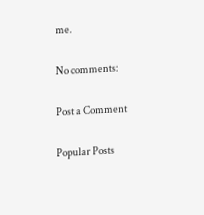me.

No comments:

Post a Comment

Popular Posts